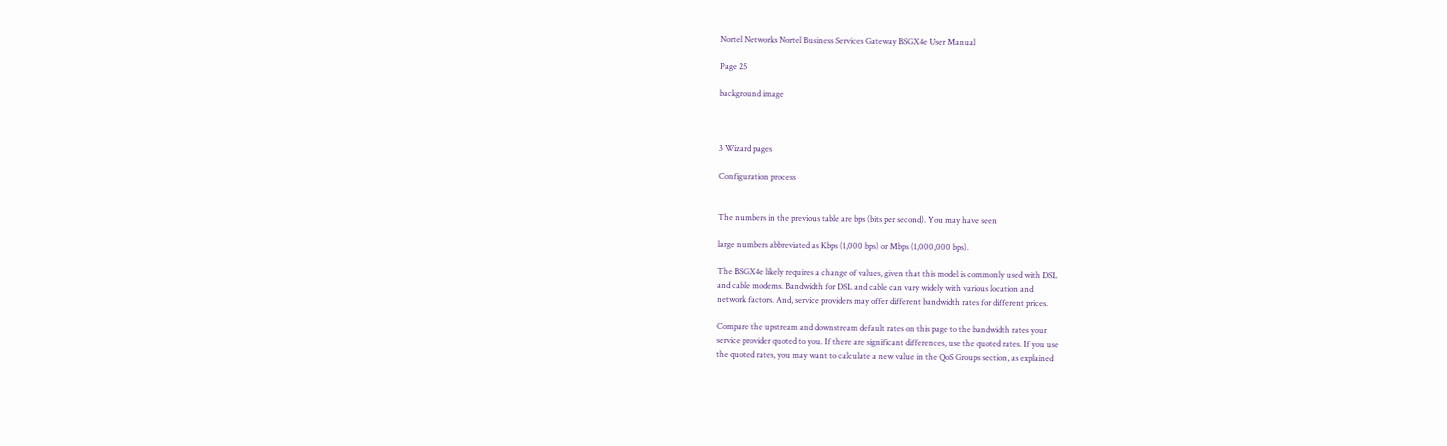Nortel Networks Nortel Business Services Gateway BSGX4e User Manual

Page 25

background image



3 Wizard pages

Configuration process


The numbers in the previous table are bps (bits per second). You may have seen

large numbers abbreviated as Kbps (1,000 bps) or Mbps (1,000,000 bps).

The BSGX4e likely requires a change of values, given that this model is commonly used with DSL
and cable modems. Bandwidth for DSL and cable can vary widely with various location and
network factors. And, service providers may offer different bandwidth rates for different prices.

Compare the upstream and downstream default rates on this page to the bandwidth rates your
service provider quoted to you. If there are significant differences, use the quoted rates. If you use
the quoted rates, you may want to calculate a new value in the QoS Groups section, as explained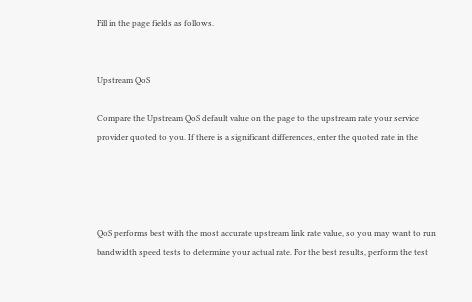Fill in the page fields as follows.


Upstream QoS

Compare the Upstream QoS default value on the page to the upstream rate your service
provider quoted to you. If there is a significant differences, enter the quoted rate in the




QoS performs best with the most accurate upstream link rate value, so you may want to run
bandwidth speed tests to determine your actual rate. For the best results, perform the test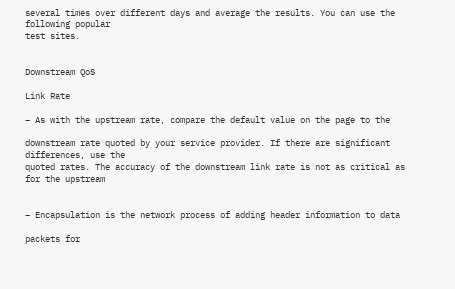several times over different days and average the results. You can use the following popular
test sites.


Downstream QoS

Link Rate

– As with the upstream rate, compare the default value on the page to the

downstream rate quoted by your service provider. If there are significant differences, use the
quoted rates. The accuracy of the downstream link rate is not as critical as for the upstream


– Encapsulation is the network process of adding header information to data

packets for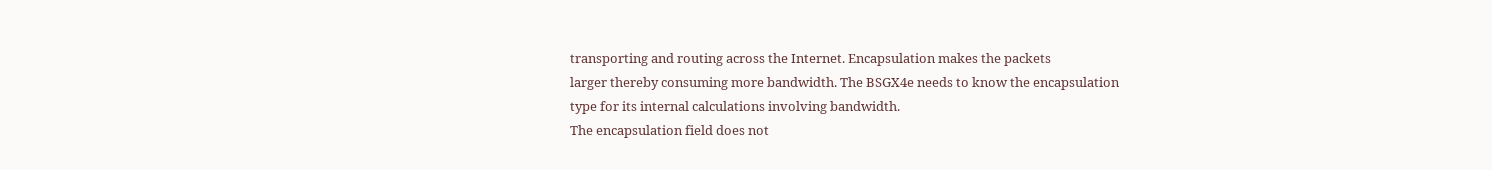transporting and routing across the Internet. Encapsulation makes the packets
larger thereby consuming more bandwidth. The BSGX4e needs to know the encapsulation
type for its internal calculations involving bandwidth.
The encapsulation field does not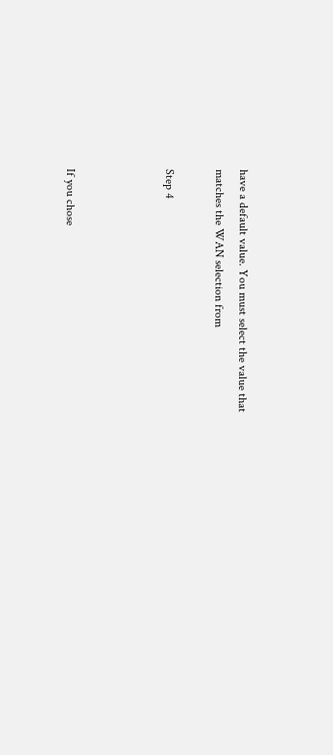have a default value. You must select the value that
matches the WAN selection from

Step 4



If you chose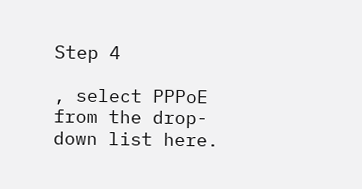Step 4

, select PPPoE from the drop-down list here.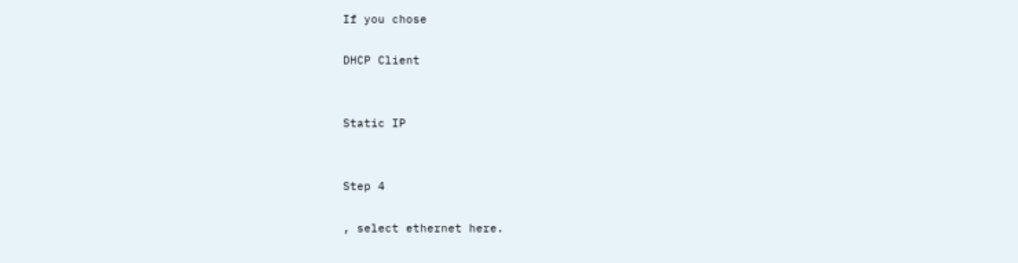If you chose

DHCP Client


Static IP


Step 4

, select ethernet here.